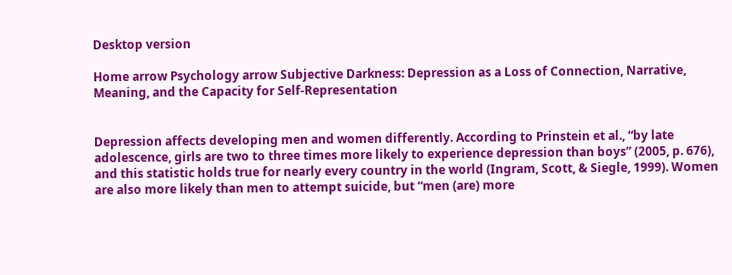Desktop version

Home arrow Psychology arrow Subjective Darkness: Depression as a Loss of Connection, Narrative, Meaning, and the Capacity for Self-Representation


Depression affects developing men and women differently. According to Prinstein et al., “by late adolescence, girls are two to three times more likely to experience depression than boys” (2005, p. 676), and this statistic holds true for nearly every country in the world (Ingram, Scott, & Siegle, 1999). Women are also more likely than men to attempt suicide, but “men (are) more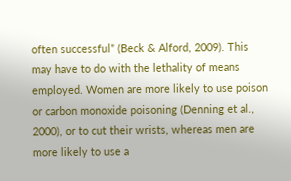often successful” (Beck & Alford, 2009). This may have to do with the lethality of means employed. Women are more likely to use poison or carbon monoxide poisoning (Denning et al., 2000), or to cut their wrists, whereas men are more likely to use a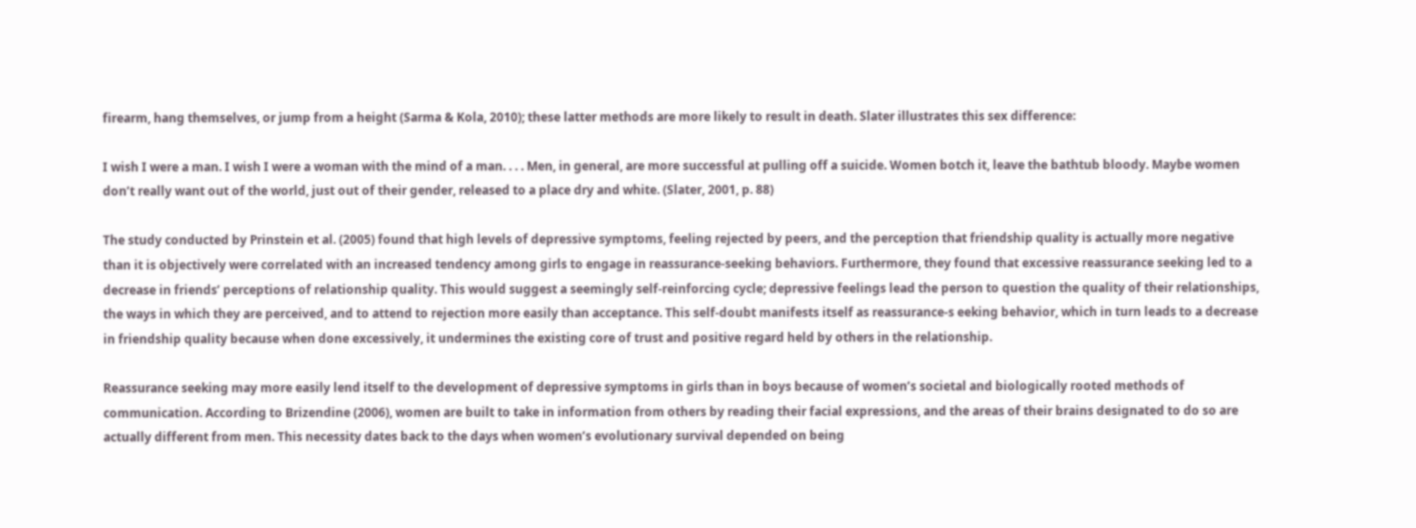firearm, hang themselves, or jump from a height (Sarma & Kola, 2010); these latter methods are more likely to result in death. Slater illustrates this sex difference:

I wish I were a man. I wish I were a woman with the mind of a man. . . . Men, in general, are more successful at pulling off a suicide. Women botch it, leave the bathtub bloody. Maybe women don’t really want out of the world, just out of their gender, released to a place dry and white. (Slater, 2001, p. 88)

The study conducted by Prinstein et al. (2005) found that high levels of depressive symptoms, feeling rejected by peers, and the perception that friendship quality is actually more negative than it is objectively were correlated with an increased tendency among girls to engage in reassurance-seeking behaviors. Furthermore, they found that excessive reassurance seeking led to a decrease in friends’ perceptions of relationship quality. This would suggest a seemingly self-reinforcing cycle; depressive feelings lead the person to question the quality of their relationships, the ways in which they are perceived, and to attend to rejection more easily than acceptance. This self-doubt manifests itself as reassurance-s eeking behavior, which in turn leads to a decrease in friendship quality because when done excessively, it undermines the existing core of trust and positive regard held by others in the relationship.

Reassurance seeking may more easily lend itself to the development of depressive symptoms in girls than in boys because of women’s societal and biologically rooted methods of communication. According to Brizendine (2006), women are built to take in information from others by reading their facial expressions, and the areas of their brains designated to do so are actually different from men. This necessity dates back to the days when women’s evolutionary survival depended on being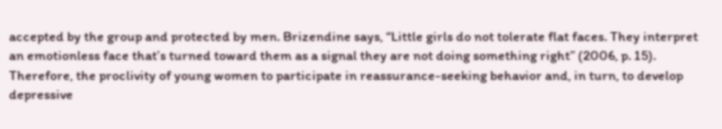accepted by the group and protected by men. Brizendine says, “Little girls do not tolerate flat faces. They interpret an emotionless face that’s turned toward them as a signal they are not doing something right” (2006, p. 15). Therefore, the proclivity of young women to participate in reassurance-seeking behavior and, in turn, to develop depressive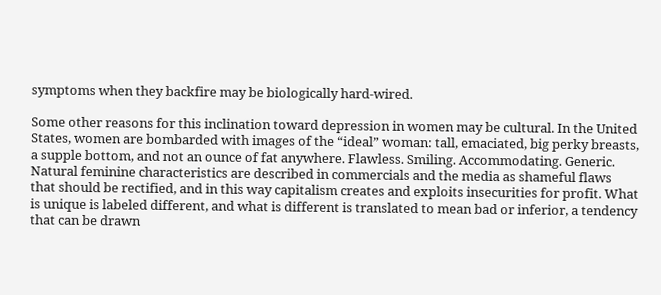symptoms when they backfire may be biologically hard-wired.

Some other reasons for this inclination toward depression in women may be cultural. In the United States, women are bombarded with images of the “ideal” woman: tall, emaciated, big perky breasts, a supple bottom, and not an ounce of fat anywhere. Flawless. Smiling. Accommodating. Generic. Natural feminine characteristics are described in commercials and the media as shameful flaws that should be rectified, and in this way capitalism creates and exploits insecurities for profit. What is unique is labeled different, and what is different is translated to mean bad or inferior, a tendency that can be drawn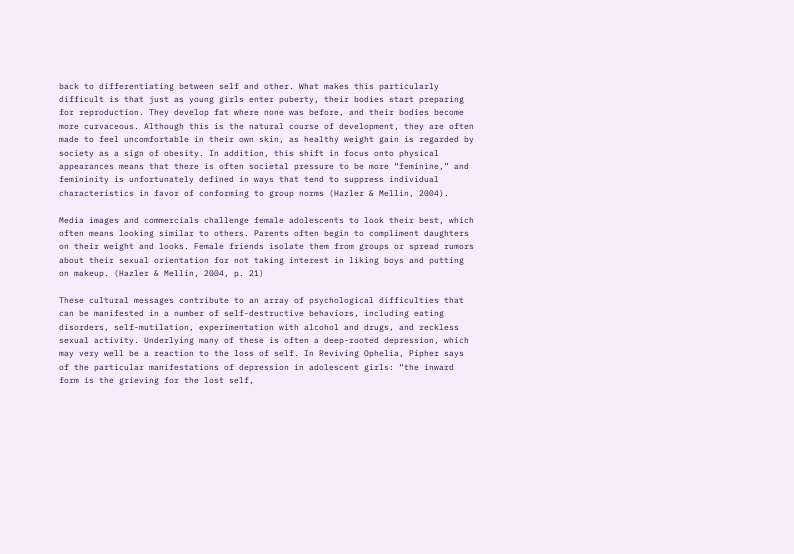back to differentiating between self and other. What makes this particularly difficult is that just as young girls enter puberty, their bodies start preparing for reproduction. They develop fat where none was before, and their bodies become more curvaceous. Although this is the natural course of development, they are often made to feel uncomfortable in their own skin, as healthy weight gain is regarded by society as a sign of obesity. In addition, this shift in focus onto physical appearances means that there is often societal pressure to be more “feminine,” and femininity is unfortunately defined in ways that tend to suppress individual characteristics in favor of conforming to group norms (Hazler & Mellin, 2004).

Media images and commercials challenge female adolescents to look their best, which often means looking similar to others. Parents often begin to compliment daughters on their weight and looks. Female friends isolate them from groups or spread rumors about their sexual orientation for not taking interest in liking boys and putting on makeup. (Hazler & Mellin, 2004, p. 21)

These cultural messages contribute to an array of psychological difficulties that can be manifested in a number of self-destructive behaviors, including eating disorders, self-mutilation, experimentation with alcohol and drugs, and reckless sexual activity. Underlying many of these is often a deep-rooted depression, which may very well be a reaction to the loss of self. In Reviving Ophelia, Pipher says of the particular manifestations of depression in adolescent girls: “the inward form is the grieving for the lost self,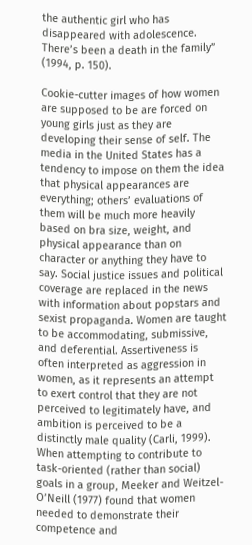the authentic girl who has disappeared with adolescence. There’s been a death in the family” (1994, p. 150).

Cookie-cutter images of how women are supposed to be are forced on young girls just as they are developing their sense of self. The media in the United States has a tendency to impose on them the idea that physical appearances are everything; others’ evaluations of them will be much more heavily based on bra size, weight, and physical appearance than on character or anything they have to say. Social justice issues and political coverage are replaced in the news with information about popstars and sexist propaganda. Women are taught to be accommodating, submissive, and deferential. Assertiveness is often interpreted as aggression in women, as it represents an attempt to exert control that they are not perceived to legitimately have, and ambition is perceived to be a distinctly male quality (Carli, 1999). When attempting to contribute to task-oriented (rather than social) goals in a group, Meeker and Weitzel-O’Neill (1977) found that women needed to demonstrate their competence and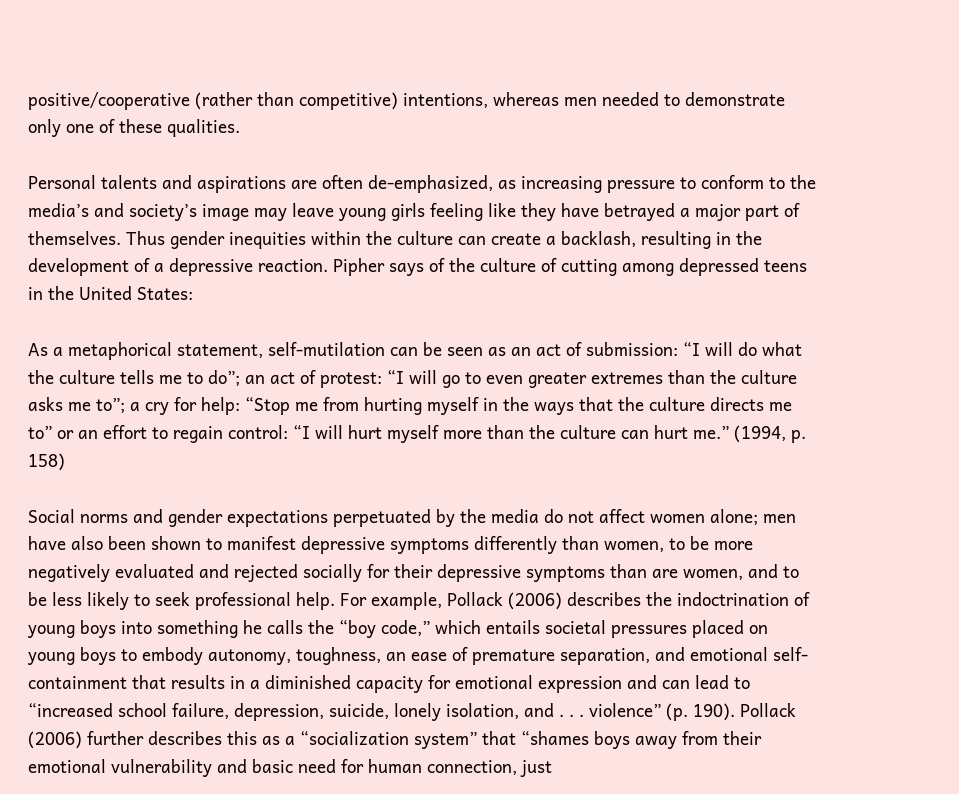positive/cooperative (rather than competitive) intentions, whereas men needed to demonstrate only one of these qualities.

Personal talents and aspirations are often de-emphasized, as increasing pressure to conform to the media’s and society’s image may leave young girls feeling like they have betrayed a major part of themselves. Thus gender inequities within the culture can create a backlash, resulting in the development of a depressive reaction. Pipher says of the culture of cutting among depressed teens in the United States:

As a metaphorical statement, self-mutilation can be seen as an act of submission: “I will do what the culture tells me to do”; an act of protest: “I will go to even greater extremes than the culture asks me to”; a cry for help: “Stop me from hurting myself in the ways that the culture directs me to” or an effort to regain control: “I will hurt myself more than the culture can hurt me.” (1994, p. 158)

Social norms and gender expectations perpetuated by the media do not affect women alone; men have also been shown to manifest depressive symptoms differently than women, to be more negatively evaluated and rejected socially for their depressive symptoms than are women, and to be less likely to seek professional help. For example, Pollack (2006) describes the indoctrination of young boys into something he calls the “boy code,” which entails societal pressures placed on young boys to embody autonomy, toughness, an ease of premature separation, and emotional self-containment that results in a diminished capacity for emotional expression and can lead to “increased school failure, depression, suicide, lonely isolation, and . . . violence” (p. 190). Pollack (2006) further describes this as a “socialization system” that “shames boys away from their emotional vulnerability and basic need for human connection, just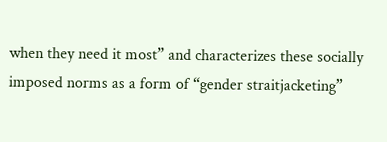when they need it most” and characterizes these socially imposed norms as a form of “gender straitjacketing”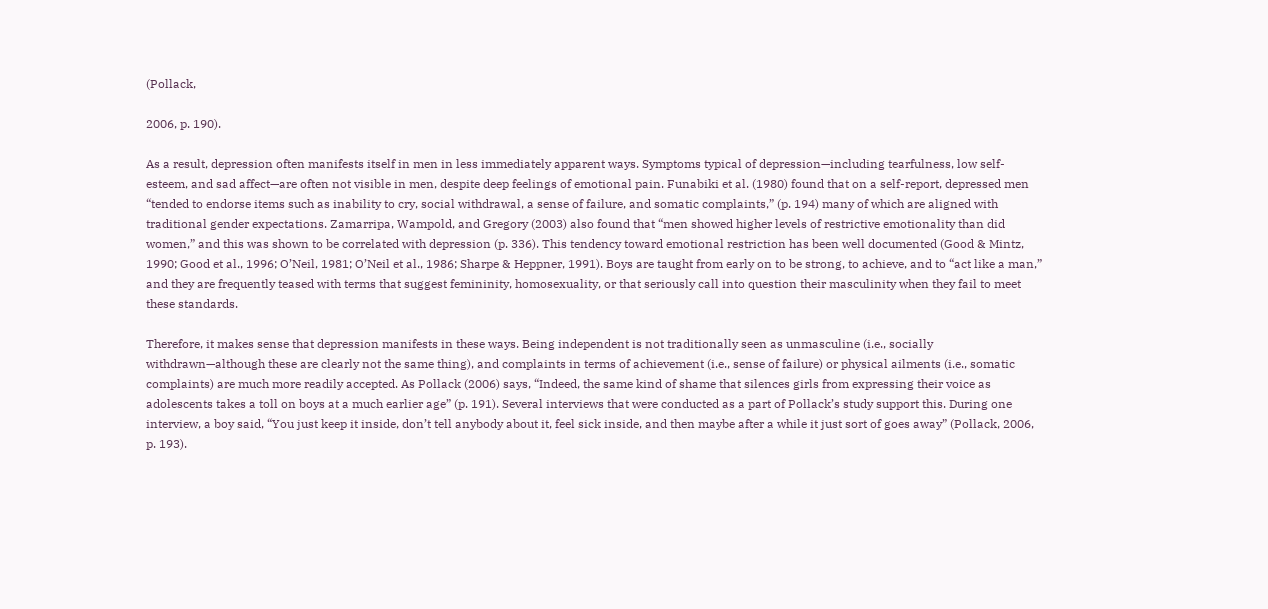(Pollack,

2006, p. 190).

As a result, depression often manifests itself in men in less immediately apparent ways. Symptoms typical of depression—including tearfulness, low self-esteem, and sad affect—are often not visible in men, despite deep feelings of emotional pain. Funabiki et al. (1980) found that on a self-report, depressed men “tended to endorse items such as inability to cry, social withdrawal, a sense of failure, and somatic complaints,” (p. 194) many of which are aligned with traditional gender expectations. Zamarripa, Wampold, and Gregory (2003) also found that “men showed higher levels of restrictive emotionality than did women,” and this was shown to be correlated with depression (p. 336). This tendency toward emotional restriction has been well documented (Good & Mintz, 1990; Good et al., 1996; O’Neil, 1981; O’Neil et al., 1986; Sharpe & Heppner, 1991). Boys are taught from early on to be strong, to achieve, and to “act like a man,” and they are frequently teased with terms that suggest femininity, homosexuality, or that seriously call into question their masculinity when they fail to meet these standards.

Therefore, it makes sense that depression manifests in these ways. Being independent is not traditionally seen as unmasculine (i.e., socially withdrawn—although these are clearly not the same thing), and complaints in terms of achievement (i.e., sense of failure) or physical ailments (i.e., somatic complaints) are much more readily accepted. As Pollack (2006) says, “Indeed, the same kind of shame that silences girls from expressing their voice as adolescents takes a toll on boys at a much earlier age” (p. 191). Several interviews that were conducted as a part of Pollack’s study support this. During one interview, a boy said, “You just keep it inside, don’t tell anybody about it, feel sick inside, and then maybe after a while it just sort of goes away” (Pollack, 2006, p. 193).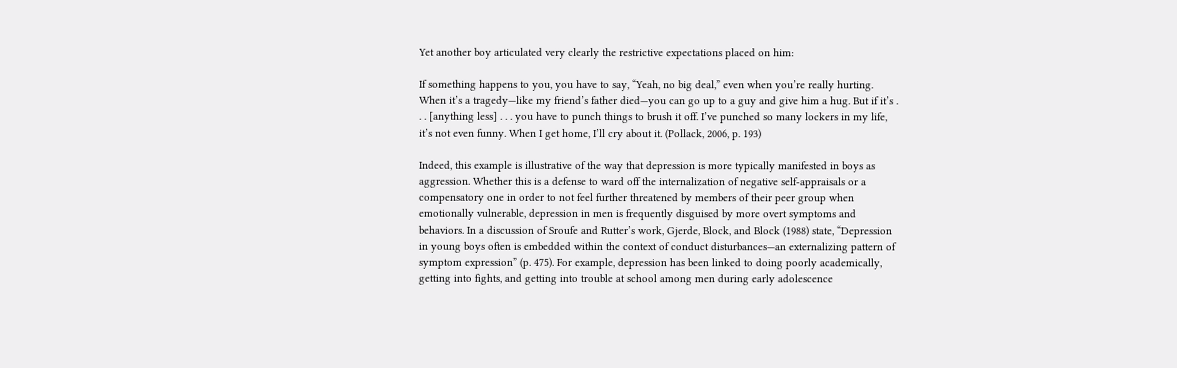Yet another boy articulated very clearly the restrictive expectations placed on him:

If something happens to you, you have to say, “Yeah, no big deal,” even when you’re really hurting. When it’s a tragedy—like my friend’s father died—you can go up to a guy and give him a hug. But if it’s . . . [anything less] . . . you have to punch things to brush it off. I’ve punched so many lockers in my life, it’s not even funny. When I get home, I’ll cry about it. (Pollack, 2006, p. 193)

Indeed, this example is illustrative of the way that depression is more typically manifested in boys as aggression. Whether this is a defense to ward off the internalization of negative self-appraisals or a compensatory one in order to not feel further threatened by members of their peer group when emotionally vulnerable, depression in men is frequently disguised by more overt symptoms and behaviors. In a discussion of Sroufe and Rutter’s work, Gjerde, Block, and Block (1988) state, “Depression in young boys often is embedded within the context of conduct disturbances—an externalizing pattern of symptom expression” (p. 475). For example, depression has been linked to doing poorly academically, getting into fights, and getting into trouble at school among men during early adolescence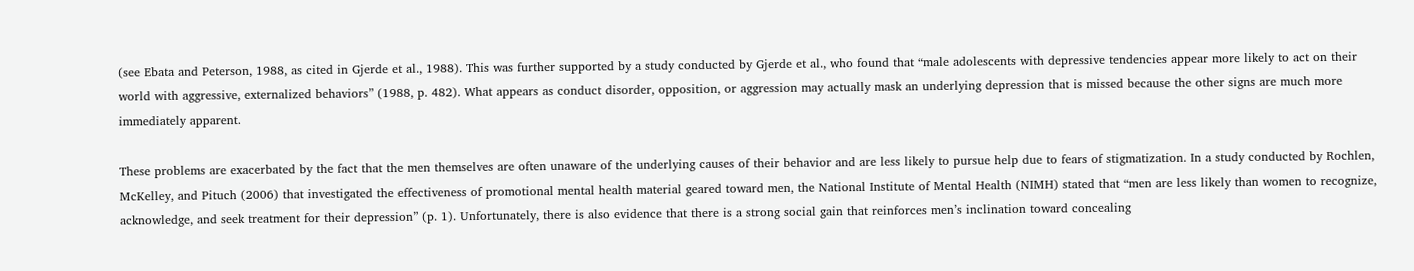(see Ebata and Peterson, 1988, as cited in Gjerde et al., 1988). This was further supported by a study conducted by Gjerde et al., who found that “male adolescents with depressive tendencies appear more likely to act on their world with aggressive, externalized behaviors” (1988, p. 482). What appears as conduct disorder, opposition, or aggression may actually mask an underlying depression that is missed because the other signs are much more immediately apparent.

These problems are exacerbated by the fact that the men themselves are often unaware of the underlying causes of their behavior and are less likely to pursue help due to fears of stigmatization. In a study conducted by Rochlen, McKelley, and Pituch (2006) that investigated the effectiveness of promotional mental health material geared toward men, the National Institute of Mental Health (NIMH) stated that “men are less likely than women to recognize, acknowledge, and seek treatment for their depression” (p. 1). Unfortunately, there is also evidence that there is a strong social gain that reinforces men’s inclination toward concealing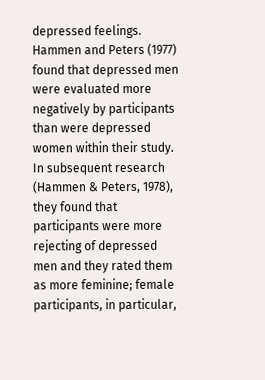depressed feelings. Hammen and Peters (1977) found that depressed men were evaluated more negatively by participants than were depressed women within their study. In subsequent research (Hammen & Peters, 1978), they found that participants were more rejecting of depressed men and they rated them as more feminine; female participants, in particular,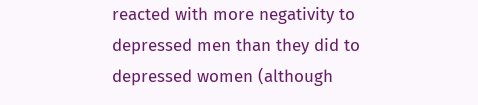reacted with more negativity to depressed men than they did to depressed women (although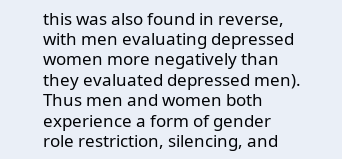this was also found in reverse, with men evaluating depressed women more negatively than they evaluated depressed men). Thus men and women both experience a form of gender role restriction, silencing, and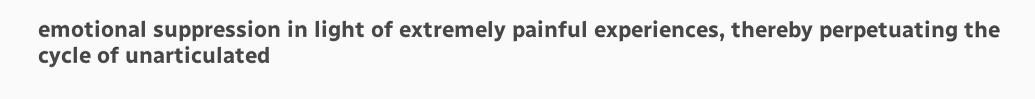emotional suppression in light of extremely painful experiences, thereby perpetuating the cycle of unarticulated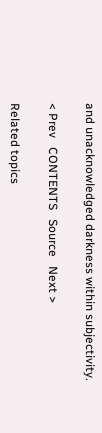and unacknowledged darkness within subjectivity.

< Prev   CONTENTS   Source   Next >

Related topics